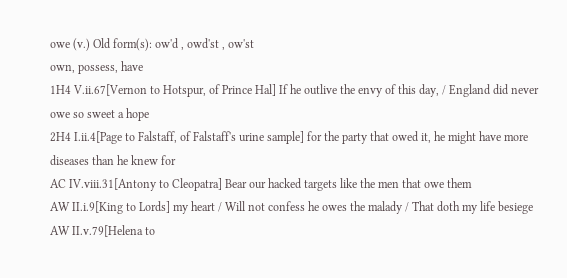owe (v.) Old form(s): ow'd , owd'st , ow'st
own, possess, have
1H4 V.ii.67[Vernon to Hotspur, of Prince Hal] If he outlive the envy of this day, / England did never owe so sweet a hope
2H4 I.ii.4[Page to Falstaff, of Falstaff's urine sample] for the party that owed it, he might have more diseases than he knew for
AC IV.viii.31[Antony to Cleopatra] Bear our hacked targets like the men that owe them
AW II.i.9[King to Lords] my heart / Will not confess he owes the malady / That doth my life besiege
AW II.v.79[Helena to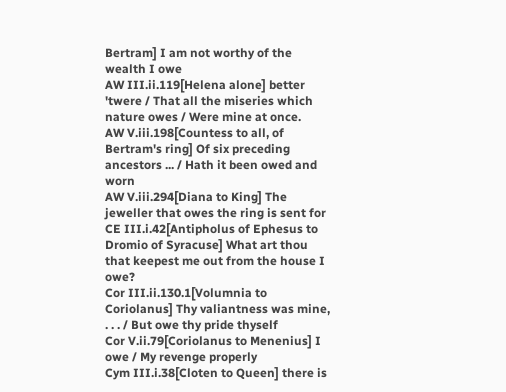Bertram] I am not worthy of the wealth I owe
AW III.ii.119[Helena alone] better 'twere / That all the miseries which nature owes / Were mine at once.
AW V.iii.198[Countess to all, of Bertram's ring] Of six preceding ancestors ... / Hath it been owed and worn
AW V.iii.294[Diana to King] The jeweller that owes the ring is sent for
CE III.i.42[Antipholus of Ephesus to Dromio of Syracuse] What art thou that keepest me out from the house I owe?
Cor III.ii.130.1[Volumnia to Coriolanus] Thy valiantness was mine, . . . / But owe thy pride thyself
Cor V.ii.79[Coriolanus to Menenius] I owe / My revenge properly
Cym III.i.38[Cloten to Queen] there is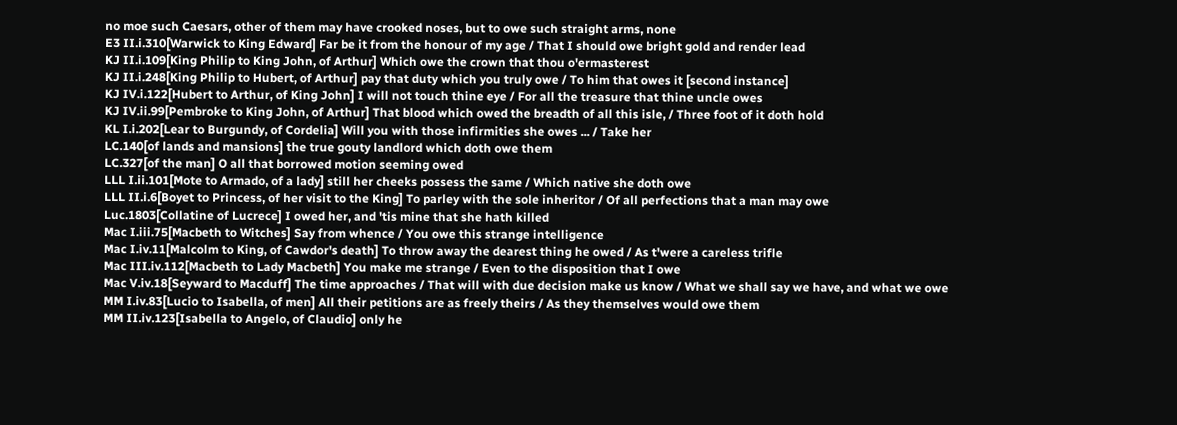no moe such Caesars, other of them may have crooked noses, but to owe such straight arms, none
E3 II.i.310[Warwick to King Edward] Far be it from the honour of my age / That I should owe bright gold and render lead
KJ II.i.109[King Philip to King John, of Arthur] Which owe the crown that thou o'ermasterest
KJ II.i.248[King Philip to Hubert, of Arthur] pay that duty which you truly owe / To him that owes it [second instance]
KJ IV.i.122[Hubert to Arthur, of King John] I will not touch thine eye / For all the treasure that thine uncle owes
KJ IV.ii.99[Pembroke to King John, of Arthur] That blood which owed the breadth of all this isle, / Three foot of it doth hold
KL I.i.202[Lear to Burgundy, of Cordelia] Will you with those infirmities she owes ... / Take her
LC.140[of lands and mansions] the true gouty landlord which doth owe them
LC.327[of the man] O all that borrowed motion seeming owed
LLL I.ii.101[Mote to Armado, of a lady] still her cheeks possess the same / Which native she doth owe
LLL II.i.6[Boyet to Princess, of her visit to the King] To parley with the sole inheritor / Of all perfections that a man may owe
Luc.1803[Collatine of Lucrece] I owed her, and 'tis mine that she hath killed
Mac I.iii.75[Macbeth to Witches] Say from whence / You owe this strange intelligence
Mac I.iv.11[Malcolm to King, of Cawdor's death] To throw away the dearest thing he owed / As t'were a careless trifle
Mac III.iv.112[Macbeth to Lady Macbeth] You make me strange / Even to the disposition that I owe
Mac V.iv.18[Seyward to Macduff] The time approaches / That will with due decision make us know / What we shall say we have, and what we owe
MM I.iv.83[Lucio to Isabella, of men] All their petitions are as freely theirs / As they themselves would owe them
MM II.iv.123[Isabella to Angelo, of Claudio] only he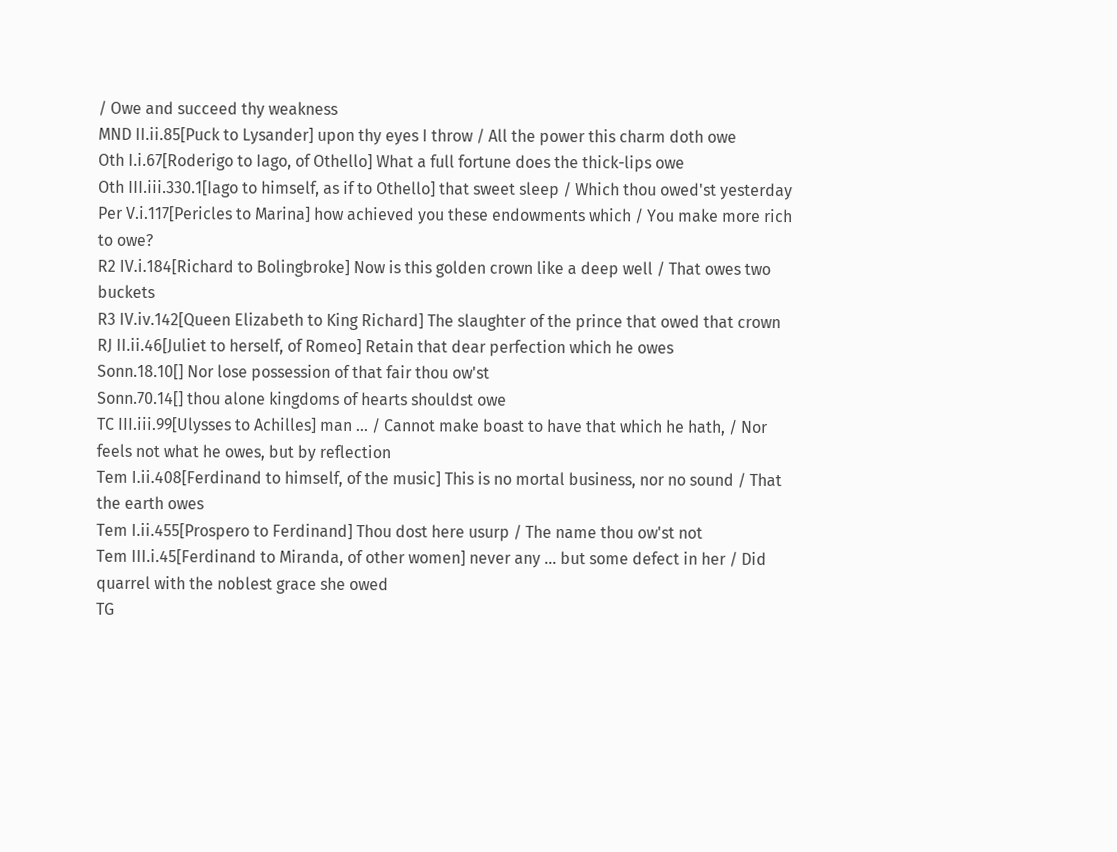/ Owe and succeed thy weakness
MND II.ii.85[Puck to Lysander] upon thy eyes I throw / All the power this charm doth owe
Oth I.i.67[Roderigo to Iago, of Othello] What a full fortune does the thick-lips owe
Oth III.iii.330.1[Iago to himself, as if to Othello] that sweet sleep / Which thou owed'st yesterday
Per V.i.117[Pericles to Marina] how achieved you these endowments which / You make more rich to owe?
R2 IV.i.184[Richard to Bolingbroke] Now is this golden crown like a deep well / That owes two buckets
R3 IV.iv.142[Queen Elizabeth to King Richard] The slaughter of the prince that owed that crown
RJ II.ii.46[Juliet to herself, of Romeo] Retain that dear perfection which he owes
Sonn.18.10[] Nor lose possession of that fair thou ow'st
Sonn.70.14[] thou alone kingdoms of hearts shouldst owe
TC III.iii.99[Ulysses to Achilles] man ... / Cannot make boast to have that which he hath, / Nor feels not what he owes, but by reflection
Tem I.ii.408[Ferdinand to himself, of the music] This is no mortal business, nor no sound / That the earth owes
Tem I.ii.455[Prospero to Ferdinand] Thou dost here usurp / The name thou ow'st not
Tem III.i.45[Ferdinand to Miranda, of other women] never any ... but some defect in her / Did quarrel with the noblest grace she owed
TG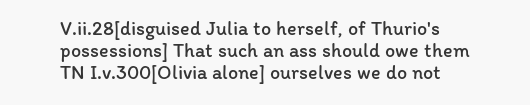V.ii.28[disguised Julia to herself, of Thurio's possessions] That such an ass should owe them
TN I.v.300[Olivia alone] ourselves we do not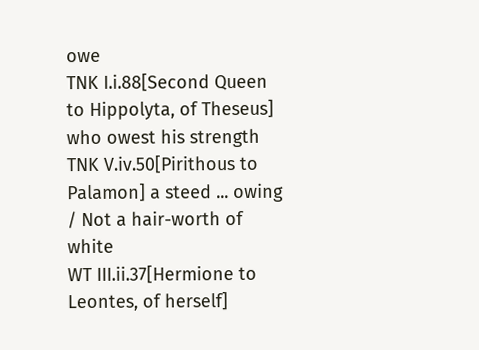owe
TNK I.i.88[Second Queen to Hippolyta, of Theseus] who owest his strength
TNK V.iv.50[Pirithous to Palamon] a steed ... owing / Not a hair-worth of white
WT III.ii.37[Hermione to Leontes, of herself]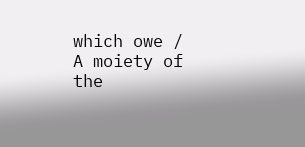which owe / A moiety of the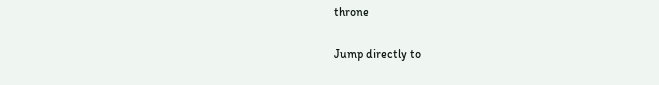throne

Jump directly to